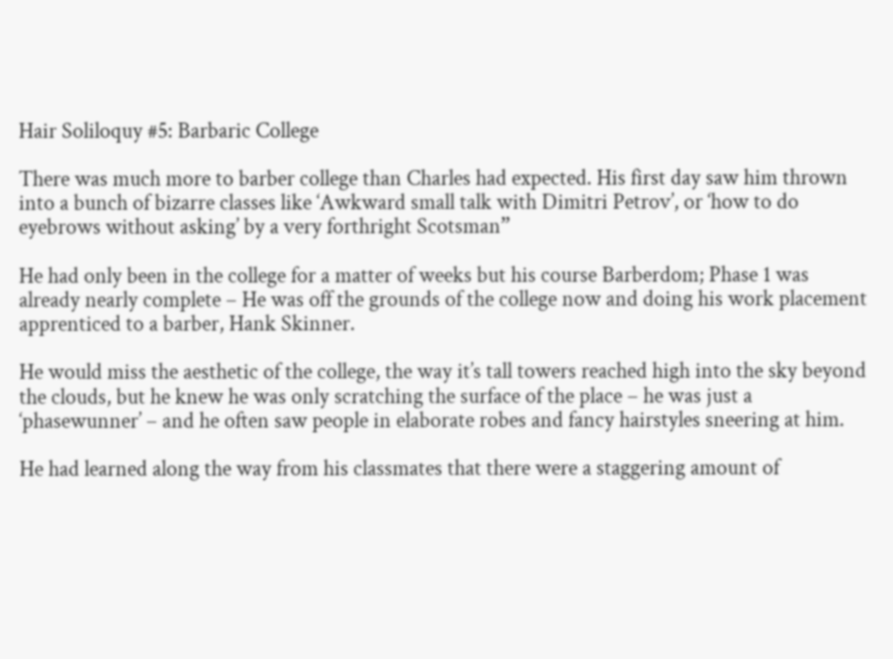Hair Soliloquy #5: Barbaric College

There was much more to barber college than Charles had expected. His first day saw him thrown into a bunch of bizarre classes like ‘Awkward small talk with Dimitri Petrov’, or ‘how to do eyebrows without asking’ by a very forthright Scotsman”

He had only been in the college for a matter of weeks but his course Barberdom; Phase 1 was already nearly complete – He was off the grounds of the college now and doing his work placement apprenticed to a barber, Hank Skinner.

He would miss the aesthetic of the college, the way it’s tall towers reached high into the sky beyond the clouds, but he knew he was only scratching the surface of the place – he was just a ‘phasewunner’ – and he often saw people in elaborate robes and fancy hairstyles sneering at him.

He had learned along the way from his classmates that there were a staggering amount of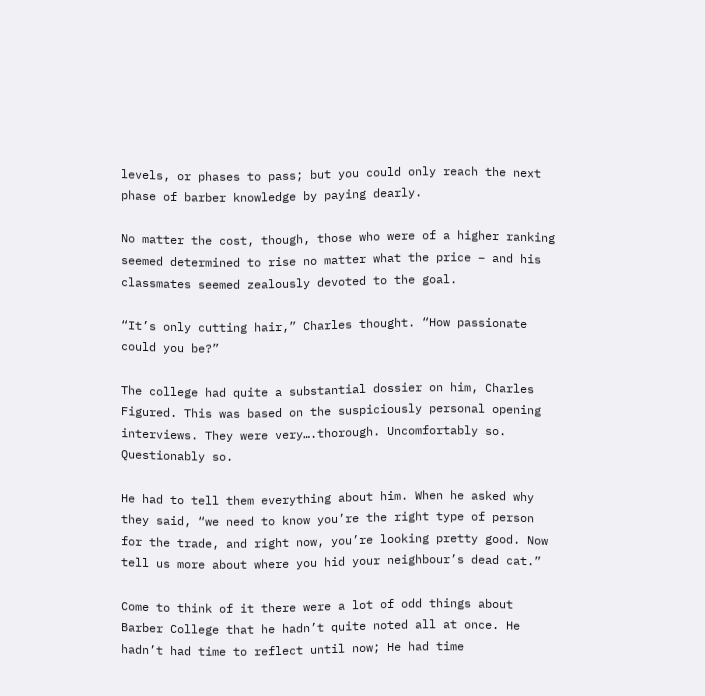levels, or phases to pass; but you could only reach the next phase of barber knowledge by paying dearly.

No matter the cost, though, those who were of a higher ranking seemed determined to rise no matter what the price – and his classmates seemed zealously devoted to the goal.

“It’s only cutting hair,” Charles thought. “How passionate could you be?”

The college had quite a substantial dossier on him, Charles Figured. This was based on the suspiciously personal opening interviews. They were very….thorough. Uncomfortably so. Questionably so.

He had to tell them everything about him. When he asked why they said, “we need to know you’re the right type of person for the trade, and right now, you’re looking pretty good. Now tell us more about where you hid your neighbour’s dead cat.”

Come to think of it there were a lot of odd things about Barber College that he hadn’t quite noted all at once. He hadn’t had time to reflect until now; He had time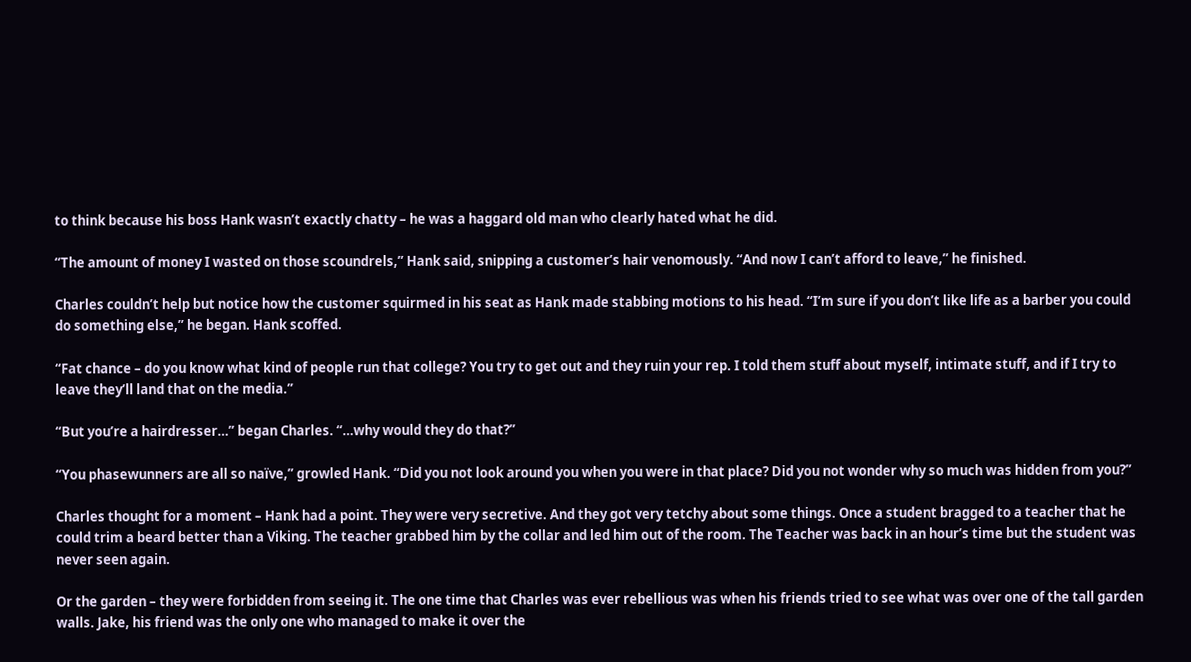to think because his boss Hank wasn’t exactly chatty – he was a haggard old man who clearly hated what he did.

“The amount of money I wasted on those scoundrels,” Hank said, snipping a customer’s hair venomously. “And now I can’t afford to leave,” he finished.

Charles couldn’t help but notice how the customer squirmed in his seat as Hank made stabbing motions to his head. “I’m sure if you don’t like life as a barber you could do something else,” he began. Hank scoffed.

“Fat chance – do you know what kind of people run that college? You try to get out and they ruin your rep. I told them stuff about myself, intimate stuff, and if I try to leave they’ll land that on the media.”

“But you’re a hairdresser…” began Charles. “…why would they do that?”

“You phasewunners are all so naïve,” growled Hank. “Did you not look around you when you were in that place? Did you not wonder why so much was hidden from you?”

Charles thought for a moment – Hank had a point. They were very secretive. And they got very tetchy about some things. Once a student bragged to a teacher that he could trim a beard better than a Viking. The teacher grabbed him by the collar and led him out of the room. The Teacher was back in an hour’s time but the student was never seen again.

Or the garden – they were forbidden from seeing it. The one time that Charles was ever rebellious was when his friends tried to see what was over one of the tall garden walls. Jake, his friend was the only one who managed to make it over the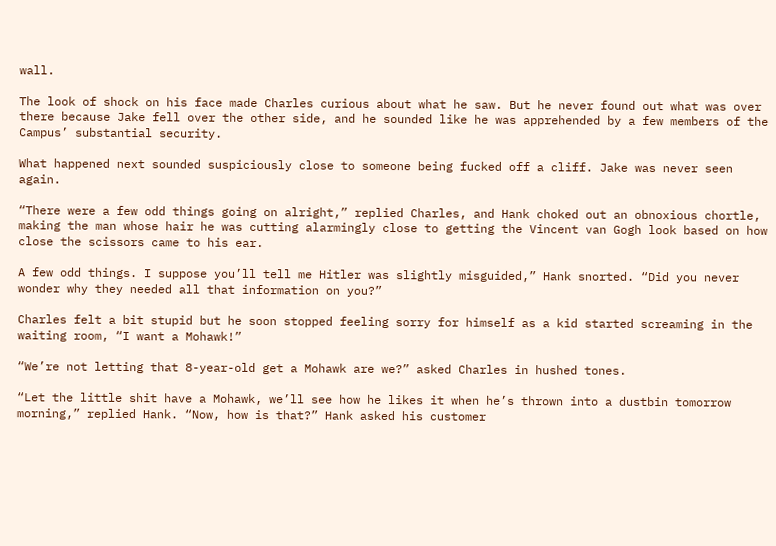wall.

The look of shock on his face made Charles curious about what he saw. But he never found out what was over there because Jake fell over the other side, and he sounded like he was apprehended by a few members of the Campus’ substantial security.

What happened next sounded suspiciously close to someone being fucked off a cliff. Jake was never seen again.

“There were a few odd things going on alright,” replied Charles, and Hank choked out an obnoxious chortle, making the man whose hair he was cutting alarmingly close to getting the Vincent van Gogh look based on how close the scissors came to his ear.

A few odd things. I suppose you’ll tell me Hitler was slightly misguided,” Hank snorted. “Did you never wonder why they needed all that information on you?”

Charles felt a bit stupid but he soon stopped feeling sorry for himself as a kid started screaming in the waiting room, “I want a Mohawk!”

“We’re not letting that 8-year-old get a Mohawk are we?” asked Charles in hushed tones.

“Let the little shit have a Mohawk, we’ll see how he likes it when he’s thrown into a dustbin tomorrow morning,” replied Hank. “Now, how is that?” Hank asked his customer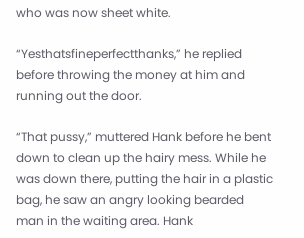who was now sheet white.

“Yesthatsfineperfectthanks,” he replied before throwing the money at him and running out the door.

“That pussy,” muttered Hank before he bent down to clean up the hairy mess. While he was down there, putting the hair in a plastic bag, he saw an angry looking bearded man in the waiting area. Hank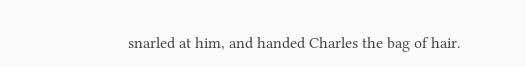snarled at him, and handed Charles the bag of hair.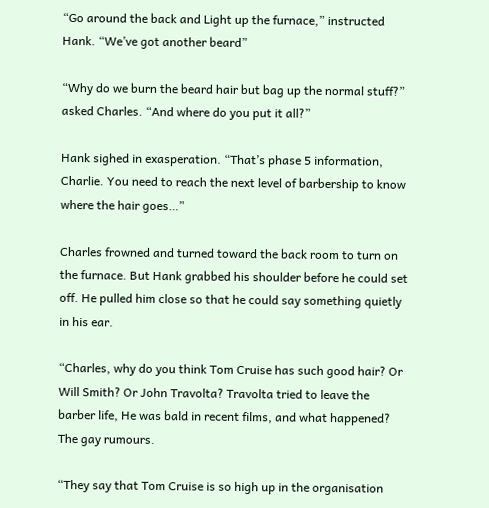“Go around the back and Light up the furnace,” instructed Hank. “We’ve got another beard”

“Why do we burn the beard hair but bag up the normal stuff?” asked Charles. “And where do you put it all?”

Hank sighed in exasperation. “That’s phase 5 information, Charlie. You need to reach the next level of barbership to know where the hair goes…”

Charles frowned and turned toward the back room to turn on the furnace. But Hank grabbed his shoulder before he could set off. He pulled him close so that he could say something quietly in his ear.

“Charles, why do you think Tom Cruise has such good hair? Or Will Smith? Or John Travolta? Travolta tried to leave the barber life, He was bald in recent films, and what happened? The gay rumours.

“They say that Tom Cruise is so high up in the organisation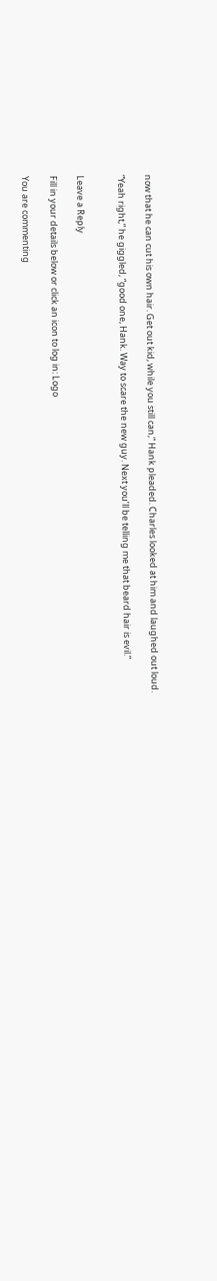now that he can cut his own hair. Get out kid, while you still can,” Hank pleaded. Charles looked at him and laughed out loud.

“Yeah right,” he giggled, “good one, Hank. Way to scare the new guy. Next you’ll be telling me that beard hair is evil.”


Leave a Reply

Fill in your details below or click an icon to log in: Logo

You are commenting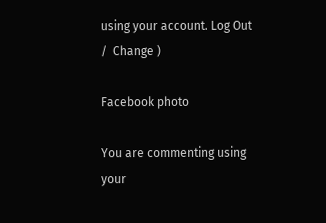using your account. Log Out /  Change )

Facebook photo

You are commenting using your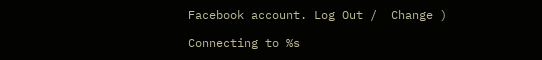Facebook account. Log Out /  Change )

Connecting to %s